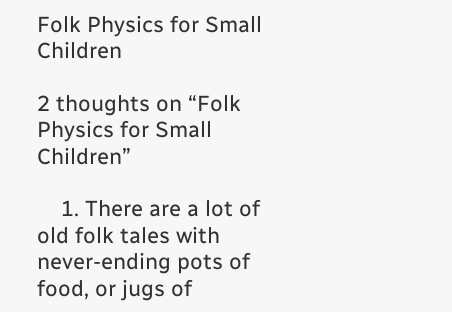Folk Physics for Small Children

2 thoughts on “Folk Physics for Small Children”

    1. There are a lot of old folk tales with never-ending pots of food, or jugs of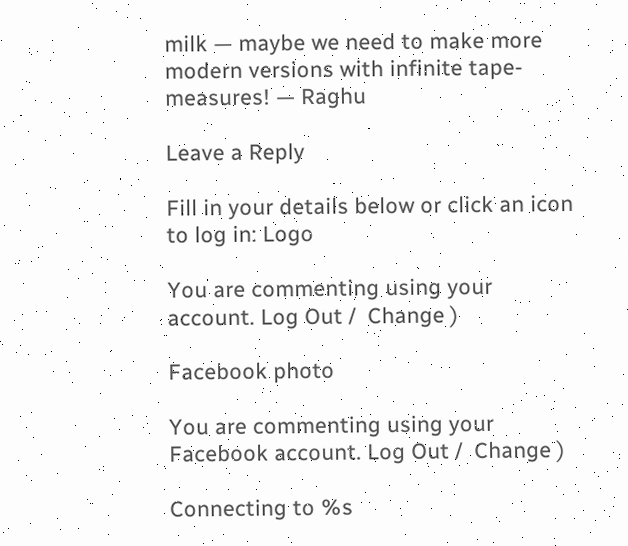milk — maybe we need to make more modern versions with infinite tape-measures! — Raghu

Leave a Reply

Fill in your details below or click an icon to log in: Logo

You are commenting using your account. Log Out /  Change )

Facebook photo

You are commenting using your Facebook account. Log Out /  Change )

Connecting to %s